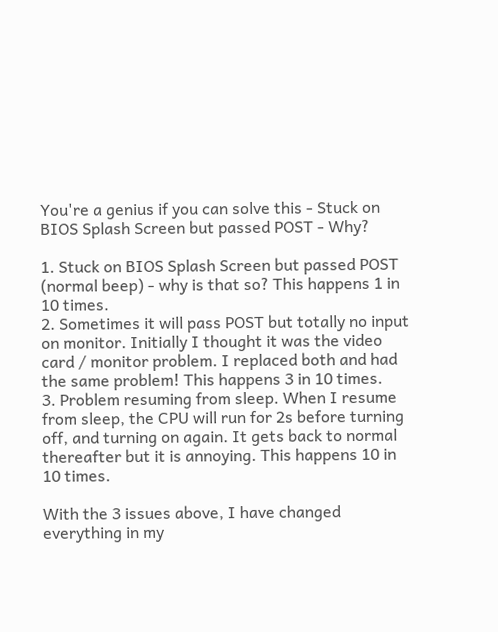You're a genius if you can solve this - Stuck on BIOS Splash Screen but passed POST - Why?

1. Stuck on BIOS Splash Screen but passed POST (normal beep) - why is that so? This happens 1 in 10 times.
2. Sometimes it will pass POST but totally no input on monitor. Initially I thought it was the video card / monitor problem. I replaced both and had the same problem! This happens 3 in 10 times.
3. Problem resuming from sleep. When I resume from sleep, the CPU will run for 2s before turning off, and turning on again. It gets back to normal thereafter but it is annoying. This happens 10 in 10 times.

With the 3 issues above, I have changed everything in my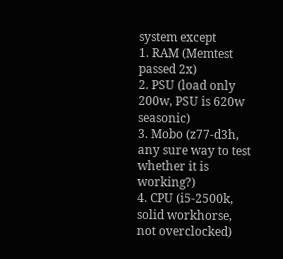system except
1. RAM (Memtest passed 2x)
2. PSU (load only 200w, PSU is 620w seasonic)
3. Mobo (z77-d3h, any sure way to test whether it is working?)
4. CPU (i5-2500k, solid workhorse, not overclocked)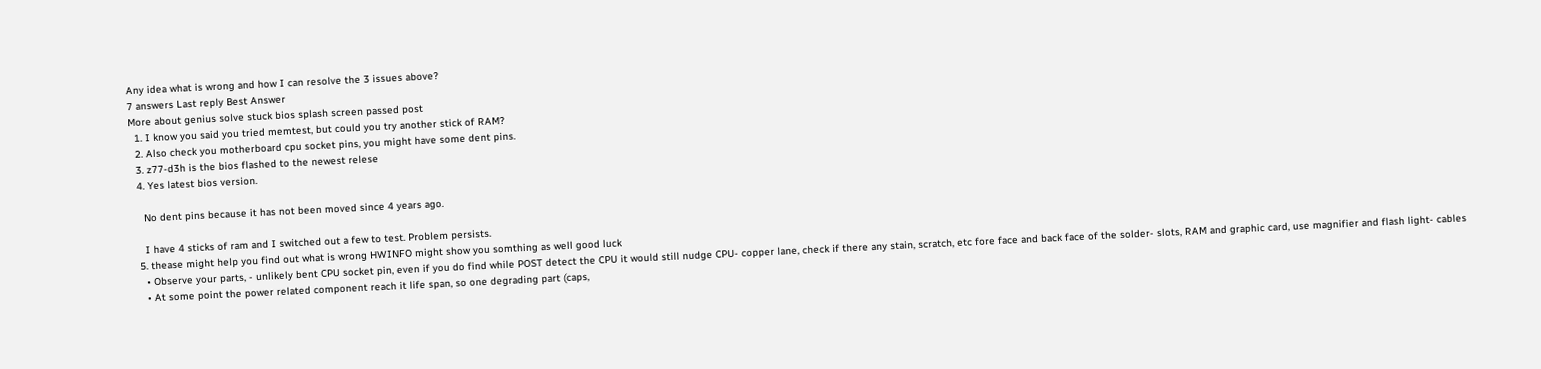Any idea what is wrong and how I can resolve the 3 issues above?
7 answers Last reply Best Answer
More about genius solve stuck bios splash screen passed post
  1. I know you said you tried memtest, but could you try another stick of RAM?
  2. Also check you motherboard cpu socket pins, you might have some dent pins.
  3. z77-d3h is the bios flashed to the newest relese
  4. Yes latest bios version.

    No dent pins because it has not been moved since 4 years ago.

    I have 4 sticks of ram and I switched out a few to test. Problem persists.
  5. thease might help you find out what is wrong HWINFO might show you somthing as well good luck
    • Observe your parts, - unlikely bent CPU socket pin, even if you do find while POST detect the CPU it would still nudge CPU- copper lane, check if there any stain, scratch, etc fore face and back face of the solder- slots, RAM and graphic card, use magnifier and flash light- cables
    • At some point the power related component reach it life span, so one degrading part (caps,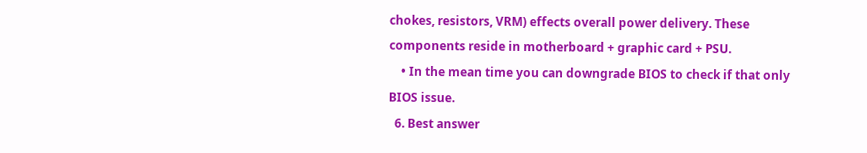chokes, resistors, VRM) effects overall power delivery. These components reside in motherboard + graphic card + PSU.
    • In the mean time you can downgrade BIOS to check if that only BIOS issue.
  6. Best answer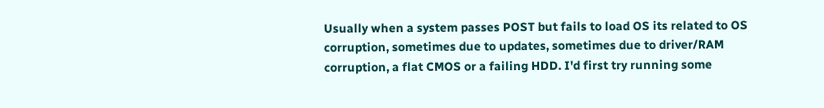Usually when a system passes POST but fails to load OS its related to OS corruption, sometimes due to updates, sometimes due to driver/RAM corruption, a flat CMOS or a failing HDD. I'd first try running some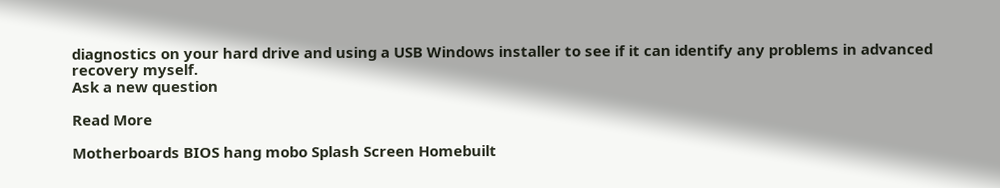diagnostics on your hard drive and using a USB Windows installer to see if it can identify any problems in advanced recovery myself.
Ask a new question

Read More

Motherboards BIOS hang mobo Splash Screen Homebuilt